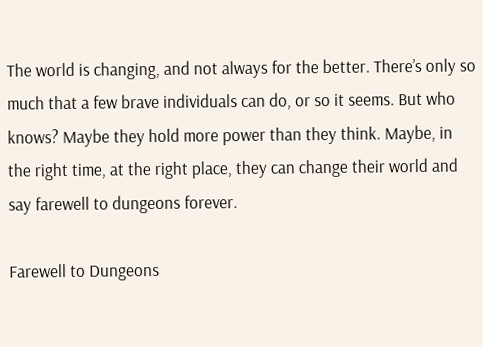The world is changing, and not always for the better. There’s only so much that a few brave individuals can do, or so it seems. But who knows? Maybe they hold more power than they think. Maybe, in the right time, at the right place, they can change their world and say farewell to dungeons forever.

Farewell to Dungeons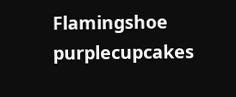Flamingshoe purplecupcakes